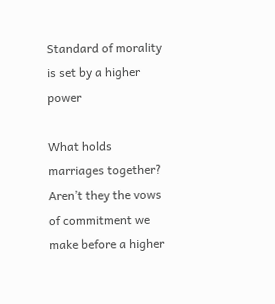Standard of morality is set by a higher power

What holds marriages together? Aren’t they the vows of commitment we make before a higher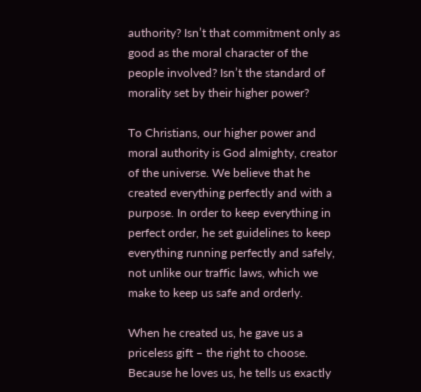authority? Isn’t that commitment only as good as the moral character of the people involved? Isn’t the standard of morality set by their higher power?

To Christians, our higher power and moral authority is God almighty, creator of the universe. We believe that he created everything perfectly and with a purpose. In order to keep everything in perfect order, he set guidelines to keep everything running perfectly and safely, not unlike our traffic laws, which we make to keep us safe and orderly.

When he created us, he gave us a priceless gift – the right to choose. Because he loves us, he tells us exactly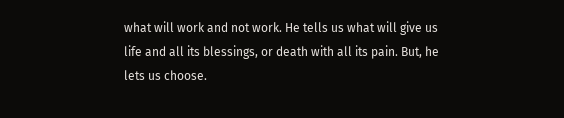what will work and not work. He tells us what will give us life and all its blessings, or death with all its pain. But, he lets us choose.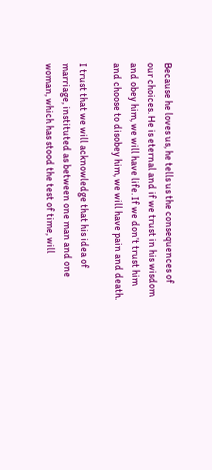Because he loves us, he tells us the consequences of our choices. He is eternal and if we trust in his wisdom and obey him, we will have life. If we don’t trust him and choose to disobey him, we will have pain and death.

I trust that we will acknowledge that his idea of marriage, instituted as between one man and one woman, which has stood the test of time, will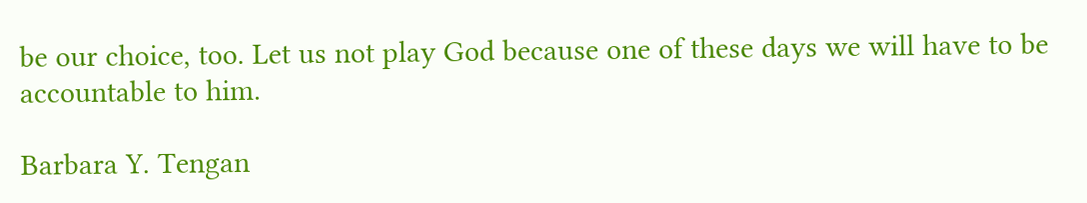be our choice, too. Let us not play God because one of these days we will have to be accountable to him.

Barbara Y. Tengan